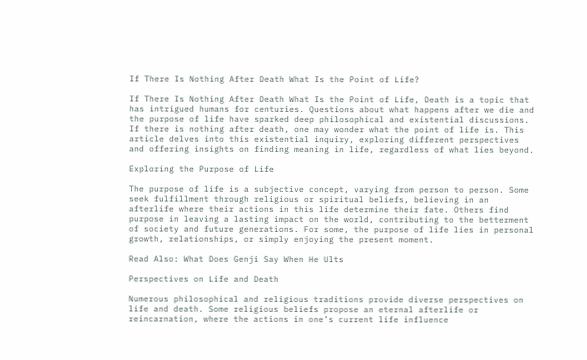If There Is Nothing After Death What Is the Point of Life?

If There Is Nothing After Death What Is the Point of Life, Death is a topic that has intrigued humans for centuries. Questions about what happens after we die and the purpose of life have sparked deep philosophical and existential discussions. If there is nothing after death, one may wonder what the point of life is. This article delves into this existential inquiry, exploring different perspectives and offering insights on finding meaning in life, regardless of what lies beyond.

Exploring the Purpose of Life

The purpose of life is a subjective concept, varying from person to person. Some seek fulfillment through religious or spiritual beliefs, believing in an afterlife where their actions in this life determine their fate. Others find purpose in leaving a lasting impact on the world, contributing to the betterment of society and future generations. For some, the purpose of life lies in personal growth, relationships, or simply enjoying the present moment.

Read Also: What Does Genji Say When He Ults

Perspectives on Life and Death

Numerous philosophical and religious traditions provide diverse perspectives on life and death. Some religious beliefs propose an eternal afterlife or reincarnation, where the actions in one’s current life influence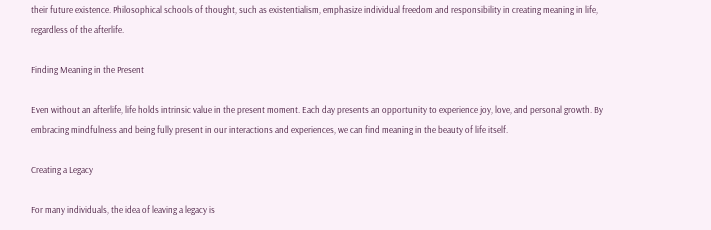their future existence. Philosophical schools of thought, such as existentialism, emphasize individual freedom and responsibility in creating meaning in life, regardless of the afterlife.

Finding Meaning in the Present

Even without an afterlife, life holds intrinsic value in the present moment. Each day presents an opportunity to experience joy, love, and personal growth. By embracing mindfulness and being fully present in our interactions and experiences, we can find meaning in the beauty of life itself.

Creating a Legacy

For many individuals, the idea of leaving a legacy is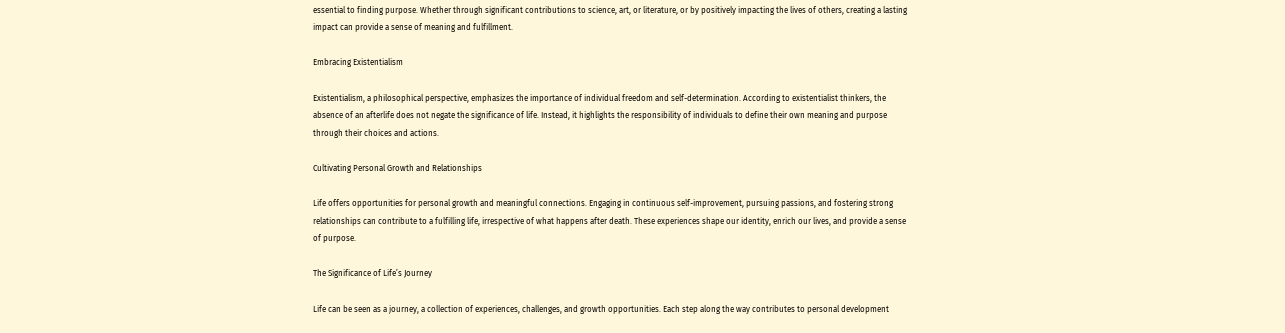essential to finding purpose. Whether through significant contributions to science, art, or literature, or by positively impacting the lives of others, creating a lasting impact can provide a sense of meaning and fulfillment.

Embracing Existentialism

Existentialism, a philosophical perspective, emphasizes the importance of individual freedom and self-determination. According to existentialist thinkers, the absence of an afterlife does not negate the significance of life. Instead, it highlights the responsibility of individuals to define their own meaning and purpose through their choices and actions.

Cultivating Personal Growth and Relationships

Life offers opportunities for personal growth and meaningful connections. Engaging in continuous self-improvement, pursuing passions, and fostering strong relationships can contribute to a fulfilling life, irrespective of what happens after death. These experiences shape our identity, enrich our lives, and provide a sense of purpose.

The Significance of Life’s Journey

Life can be seen as a journey, a collection of experiences, challenges, and growth opportunities. Each step along the way contributes to personal development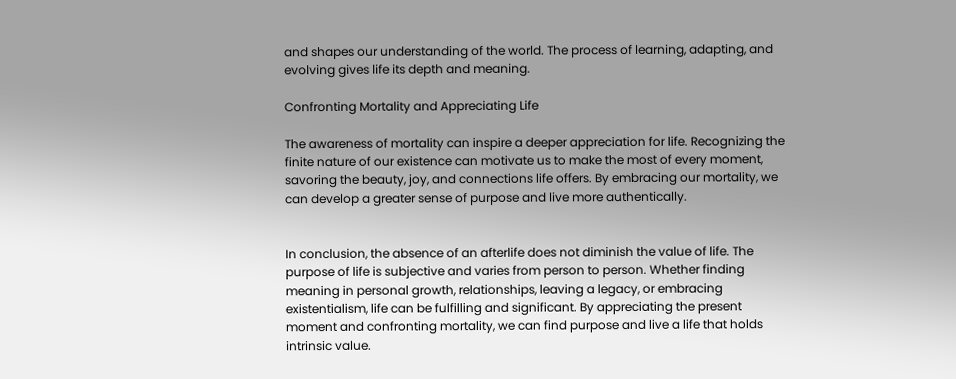and shapes our understanding of the world. The process of learning, adapting, and evolving gives life its depth and meaning.

Confronting Mortality and Appreciating Life

The awareness of mortality can inspire a deeper appreciation for life. Recognizing the finite nature of our existence can motivate us to make the most of every moment, savoring the beauty, joy, and connections life offers. By embracing our mortality, we can develop a greater sense of purpose and live more authentically.


In conclusion, the absence of an afterlife does not diminish the value of life. The purpose of life is subjective and varies from person to person. Whether finding meaning in personal growth, relationships, leaving a legacy, or embracing existentialism, life can be fulfilling and significant. By appreciating the present moment and confronting mortality, we can find purpose and live a life that holds intrinsic value.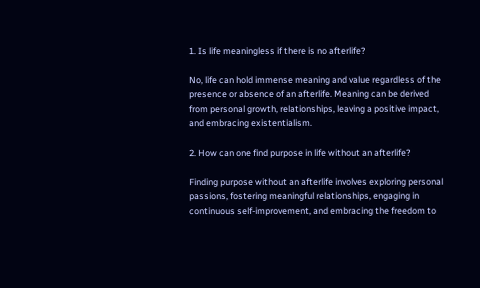1. Is life meaningless if there is no afterlife?

No, life can hold immense meaning and value regardless of the presence or absence of an afterlife. Meaning can be derived from personal growth, relationships, leaving a positive impact, and embracing existentialism.

2. How can one find purpose in life without an afterlife?

Finding purpose without an afterlife involves exploring personal passions, fostering meaningful relationships, engaging in continuous self-improvement, and embracing the freedom to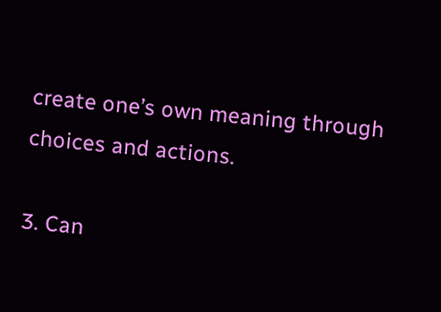create one’s own meaning through choices and actions.

3. Can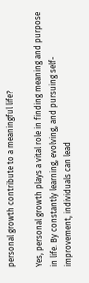personal growth contribute to a meaningful life?

Yes, personal growth plays a vital role in finding meaning and purpose in life. By constantly learning, evolving, and pursuing self-improvement, individuals can lead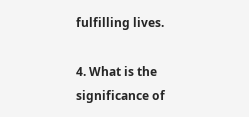fulfilling lives.

4. What is the significance of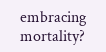embracing mortality?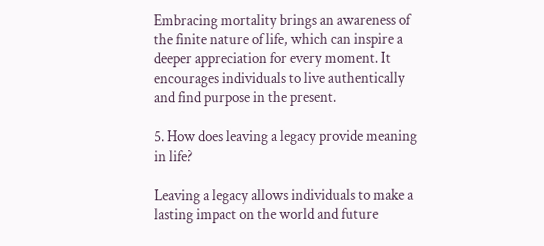Embracing mortality brings an awareness of the finite nature of life, which can inspire a deeper appreciation for every moment. It encourages individuals to live authentically and find purpose in the present.

5. How does leaving a legacy provide meaning in life?

Leaving a legacy allows individuals to make a lasting impact on the world and future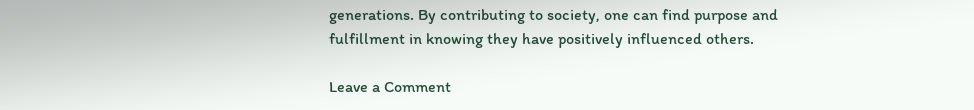generations. By contributing to society, one can find purpose and fulfillment in knowing they have positively influenced others.

Leave a Comment